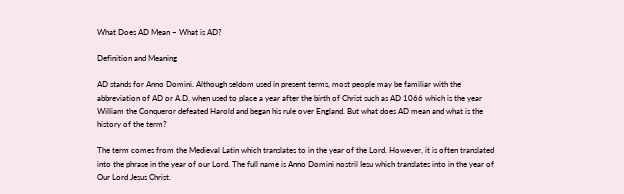What Does AD Mean – What is AD?

Definition and Meaning

AD stands for Anno Domini. Although seldom used in present terms, most people may be familiar with the abbreviation of AD or A.D. when used to place a year after the birth of Christ such as AD 1066 which is the year William the Conqueror defeated Harold and began his rule over England. But what does AD mean and what is the history of the term?

The term comes from the Medieval Latin which translates to in the year of the Lord. However, it is often translated into the phrase in the year of our Lord. The full name is Anno Domini nostril Iesu which translates into in the year of Our Lord Jesus Christ.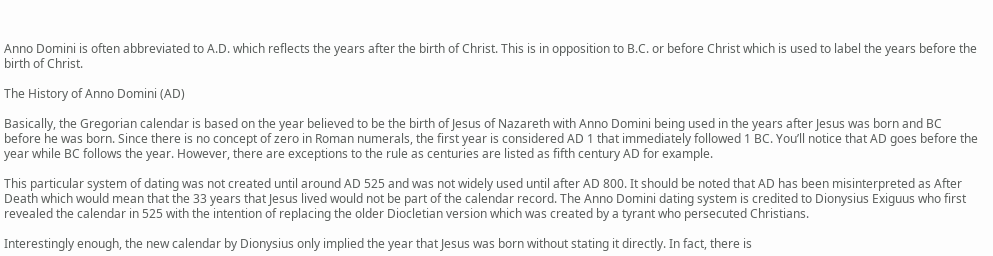Anno Domini is often abbreviated to A.D. which reflects the years after the birth of Christ. This is in opposition to B.C. or before Christ which is used to label the years before the birth of Christ.

The History of Anno Domini (AD)

Basically, the Gregorian calendar is based on the year believed to be the birth of Jesus of Nazareth with Anno Domini being used in the years after Jesus was born and BC before he was born. Since there is no concept of zero in Roman numerals, the first year is considered AD 1 that immediately followed 1 BC. You’ll notice that AD goes before the year while BC follows the year. However, there are exceptions to the rule as centuries are listed as fifth century AD for example.

This particular system of dating was not created until around AD 525 and was not widely used until after AD 800. It should be noted that AD has been misinterpreted as After Death which would mean that the 33 years that Jesus lived would not be part of the calendar record. The Anno Domini dating system is credited to Dionysius Exiguus who first revealed the calendar in 525 with the intention of replacing the older Diocletian version which was created by a tyrant who persecuted Christians.

Interestingly enough, the new calendar by Dionysius only implied the year that Jesus was born without stating it directly. In fact, there is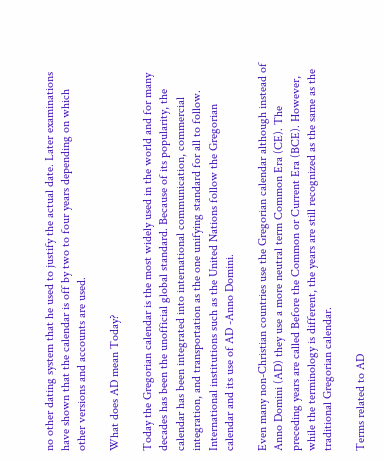no other dating system that he used to justify the actual date. Later examinations have shown that the calendar is off by two to four years depending on which other versions and accounts are used.

What does AD mean Today?

Today the Gregorian calendar is the most widely used in the world and for many decades has been the unofficial global standard. Because of its popularity, the calendar has been integrated into international communication, commercial integration, and transportation as the one unifying standard for all to follow. International institutions such as the United Nations follow the Gregorian calendar and its use of AD -Anno Domini.

Even many non-Christian countries use the Gregorian calendar although instead of Anno Domini (AD) they use a more neutral term Common Era (CE). The preceding years are called Before the Common or Current Era (BCE). However, while the terminology is different, the years are still recognized as the same as the traditional Gregorian calendar.

Terms related to AD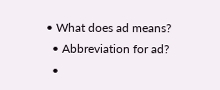• What does ad means?
  • Abbreviation for ad?
  •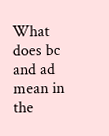What does bc and ad mean in the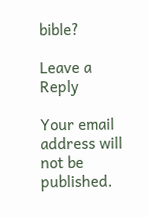bible?

Leave a Reply

Your email address will not be published.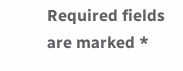Required fields are marked *